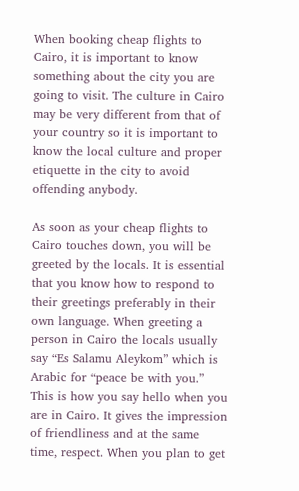When booking cheap flights to Cairo, it is important to know something about the city you are going to visit. The culture in Cairo may be very different from that of your country so it is important to know the local culture and proper etiquette in the city to avoid offending anybody.

As soon as your cheap flights to Cairo touches down, you will be greeted by the locals. It is essential that you know how to respond to their greetings preferably in their own language. When greeting a person in Cairo the locals usually say “Es Salamu Aleykom” which is Arabic for “peace be with you.” This is how you say hello when you are in Cairo. It gives the impression of friendliness and at the same time, respect. When you plan to get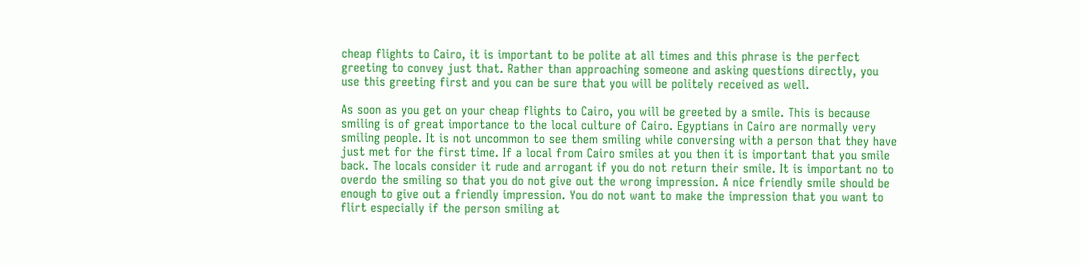cheap flights to Cairo, it is important to be polite at all times and this phrase is the perfect greeting to convey just that. Rather than approaching someone and asking questions directly, you use this greeting first and you can be sure that you will be politely received as well.

As soon as you get on your cheap flights to Cairo, you will be greeted by a smile. This is because smiling is of great importance to the local culture of Cairo. Egyptians in Cairo are normally very smiling people. It is not uncommon to see them smiling while conversing with a person that they have just met for the first time. If a local from Cairo smiles at you then it is important that you smile back. The locals consider it rude and arrogant if you do not return their smile. It is important no to overdo the smiling so that you do not give out the wrong impression. A nice friendly smile should be enough to give out a friendly impression. You do not want to make the impression that you want to flirt especially if the person smiling at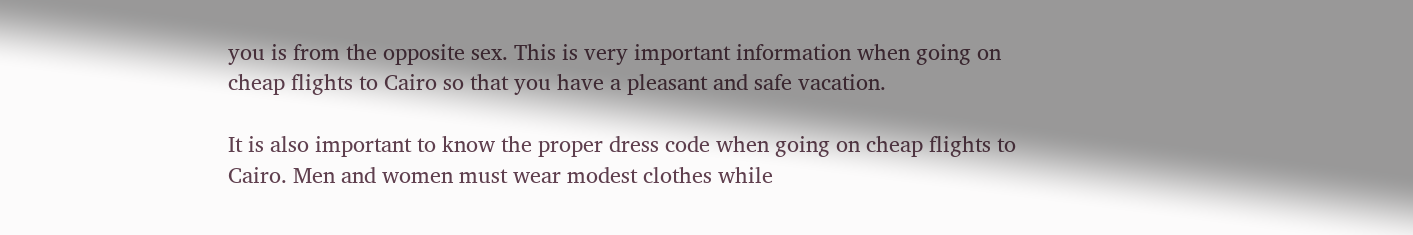you is from the opposite sex. This is very important information when going on cheap flights to Cairo so that you have a pleasant and safe vacation.

It is also important to know the proper dress code when going on cheap flights to Cairo. Men and women must wear modest clothes while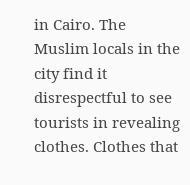in Cairo. The Muslim locals in the city find it disrespectful to see tourists in revealing clothes. Clothes that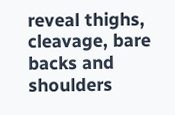reveal thighs, cleavage, bare backs and shoulders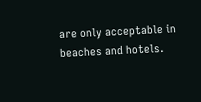are only acceptable in beaches and hotels.